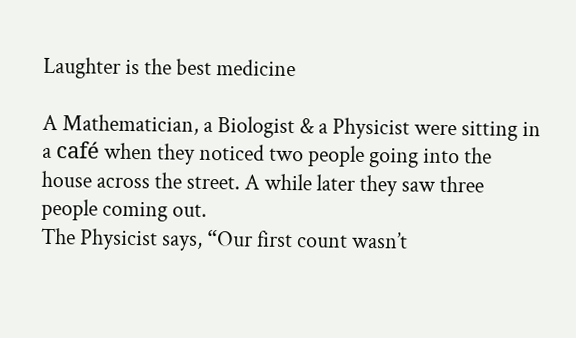Laughter is the best medicine

A Mathematician, a Biologist & a Physicist were sitting in a café when they noticed two people going into the house across the street. A while later they saw three people coming out.
The Physicist says, “Our first count wasn’t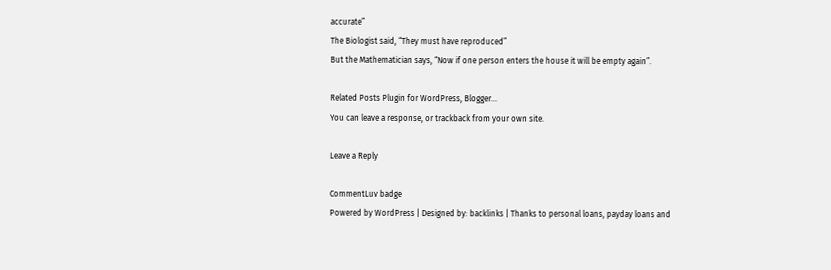accurate”
The Biologist said, “They must have reproduced”
But the Mathematician says, “Now if one person enters the house it will be empty again”.

Related Posts Plugin for WordPress, Blogger...
You can leave a response, or trackback from your own site.

Leave a Reply

CommentLuv badge
Powered by WordPress | Designed by: backlinks | Thanks to personal loans, payday loans and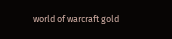world of warcraft gold